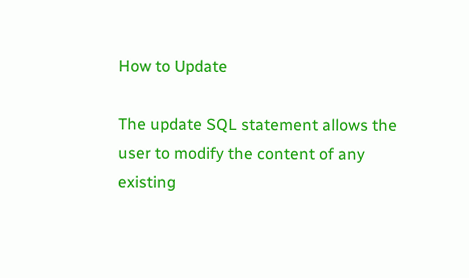How to Update

The update SQL statement allows the user to modify the content of any existing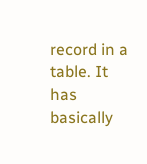record in a table. It has basically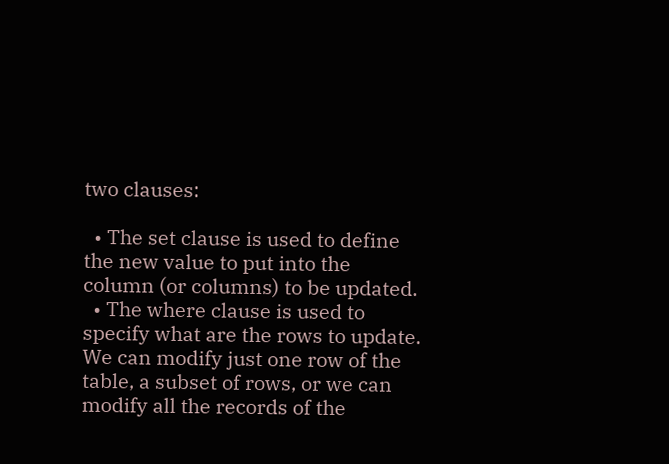two clauses:

  • The set clause is used to define the new value to put into the column (or columns) to be updated.
  • The where clause is used to specify what are the rows to update. We can modify just one row of the table, a subset of rows, or we can modify all the records of the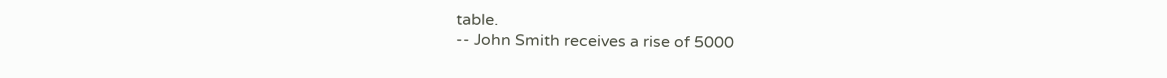table.
-- John Smith receives a rise of 5000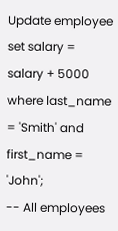Update employee set salary = salary + 5000
where last_name = 'Smith' and first_name = 'John';
-- All employees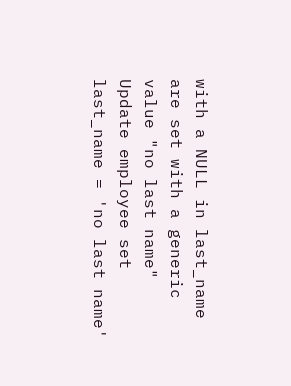with a NULL in last_name are set with a generic value "no last name"
Update employee set last_name = 'no last name'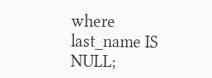where last_name IS NULL;